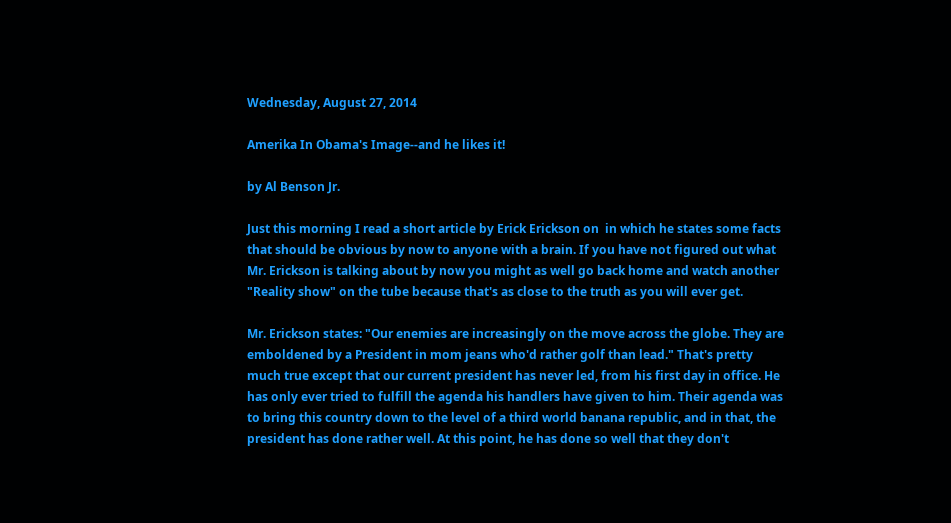Wednesday, August 27, 2014

Amerika In Obama's Image--and he likes it!

by Al Benson Jr.

Just this morning I read a short article by Erick Erickson on  in which he states some facts that should be obvious by now to anyone with a brain. If you have not figured out what Mr. Erickson is talking about by now you might as well go back home and watch another "Reality show" on the tube because that's as close to the truth as you will ever get.

Mr. Erickson states: "Our enemies are increasingly on the move across the globe. They are emboldened by a President in mom jeans who'd rather golf than lead." That's pretty much true except that our current president has never led, from his first day in office. He has only ever tried to fulfill the agenda his handlers have given to him. Their agenda was to bring this country down to the level of a third world banana republic, and in that, the president has done rather well. At this point, he has done so well that they don't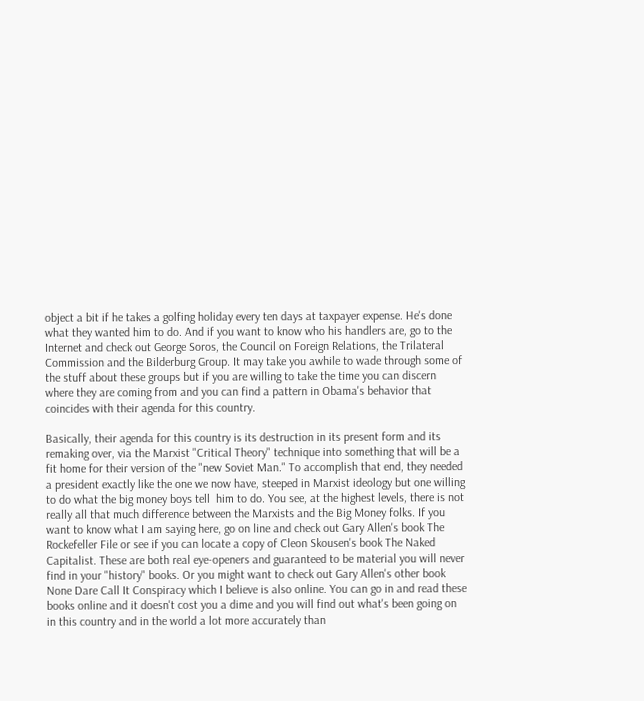object a bit if he takes a golfing holiday every ten days at taxpayer expense. He's done what they wanted him to do. And if you want to know who his handlers are, go to the Internet and check out George Soros, the Council on Foreign Relations, the Trilateral Commission and the Bilderburg Group. It may take you awhile to wade through some of the stuff about these groups but if you are willing to take the time you can discern where they are coming from and you can find a pattern in Obama's behavior that coincides with their agenda for this country.

Basically, their agenda for this country is its destruction in its present form and its remaking over, via the Marxist "Critical Theory" technique into something that will be a fit home for their version of the "new Soviet Man." To accomplish that end, they needed a president exactly like the one we now have, steeped in Marxist ideology but one willing to do what the big money boys tell  him to do. You see, at the highest levels, there is not really all that much difference between the Marxists and the Big Money folks. If you want to know what I am saying here, go on line and check out Gary Allen's book The Rockefeller File or see if you can locate a copy of Cleon Skousen's book The Naked Capitalist. These are both real eye-openers and guaranteed to be material you will never find in your "history" books. Or you might want to check out Gary Allen's other book None Dare Call It Conspiracy which I believe is also online. You can go in and read these books online and it doesn't cost you a dime and you will find out what's been going on in this country and in the world a lot more accurately than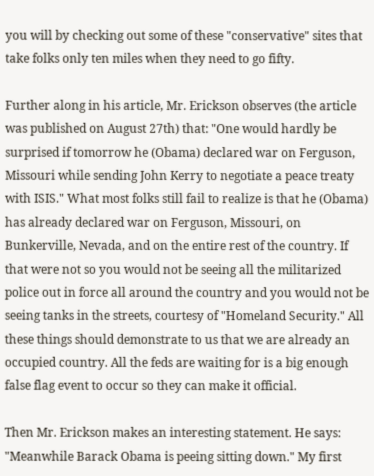you will by checking out some of these "conservative" sites that take folks only ten miles when they need to go fifty.

Further along in his article, Mr. Erickson observes (the article was published on August 27th) that: "One would hardly be surprised if tomorrow he (Obama) declared war on Ferguson, Missouri while sending John Kerry to negotiate a peace treaty with ISIS." What most folks still fail to realize is that he (Obama) has already declared war on Ferguson, Missouri, on Bunkerville, Nevada, and on the entire rest of the country. If that were not so you would not be seeing all the militarized police out in force all around the country and you would not be seeing tanks in the streets, courtesy of "Homeland Security." All these things should demonstrate to us that we are already an occupied country. All the feds are waiting for is a big enough false flag event to occur so they can make it official.

Then Mr. Erickson makes an interesting statement. He says: "Meanwhile Barack Obama is peeing sitting down." My first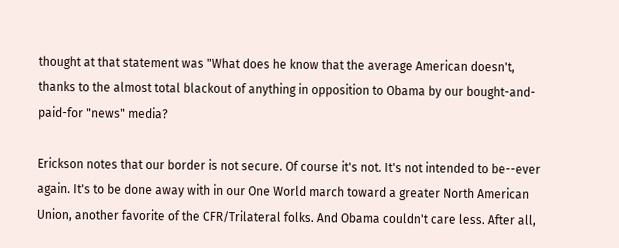thought at that statement was "What does he know that the average American doesn't, thanks to the almost total blackout of anything in opposition to Obama by our bought-and-paid-for "news" media?

Erickson notes that our border is not secure. Of course it's not. It's not intended to be--ever again. It's to be done away with in our One World march toward a greater North American Union, another favorite of the CFR/Trilateral folks. And Obama couldn't care less. After all,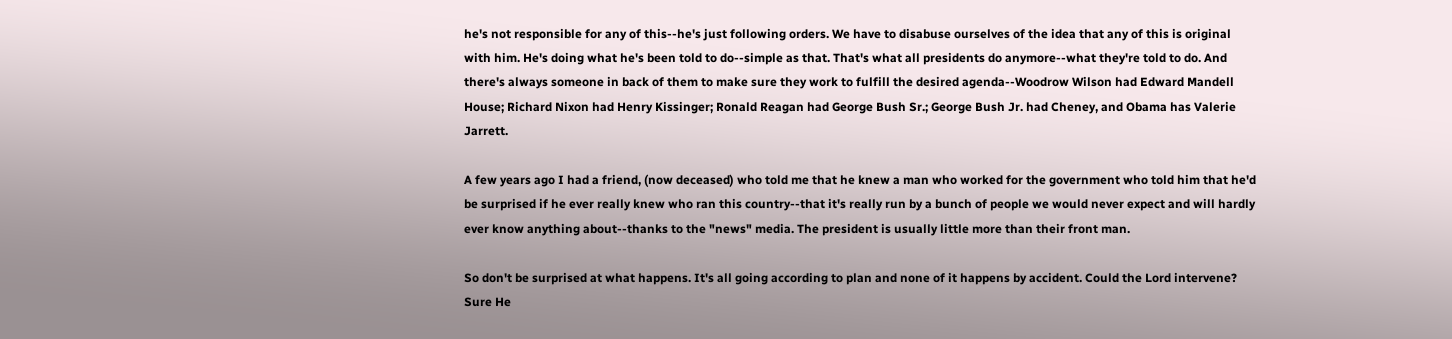he's not responsible for any of this--he's just following orders. We have to disabuse ourselves of the idea that any of this is original with him. He's doing what he's been told to do--simple as that. That's what all presidents do anymore--what they're told to do. And there's always someone in back of them to make sure they work to fulfill the desired agenda--Woodrow Wilson had Edward Mandell House; Richard Nixon had Henry Kissinger; Ronald Reagan had George Bush Sr.; George Bush Jr. had Cheney, and Obama has Valerie Jarrett.

A few years ago I had a friend, (now deceased) who told me that he knew a man who worked for the government who told him that he'd be surprised if he ever really knew who ran this country--that it's really run by a bunch of people we would never expect and will hardly ever know anything about--thanks to the "news" media. The president is usually little more than their front man.

So don't be surprised at what happens. It's all going according to plan and none of it happens by accident. Could the Lord intervene? Sure He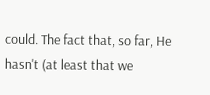could. The fact that, so far, He hasn't (at least that we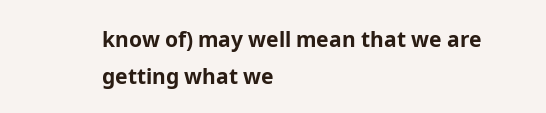know of) may well mean that we are getting what we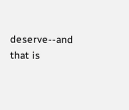deserve--and that is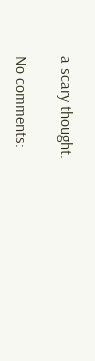a scary thought.

No comments: